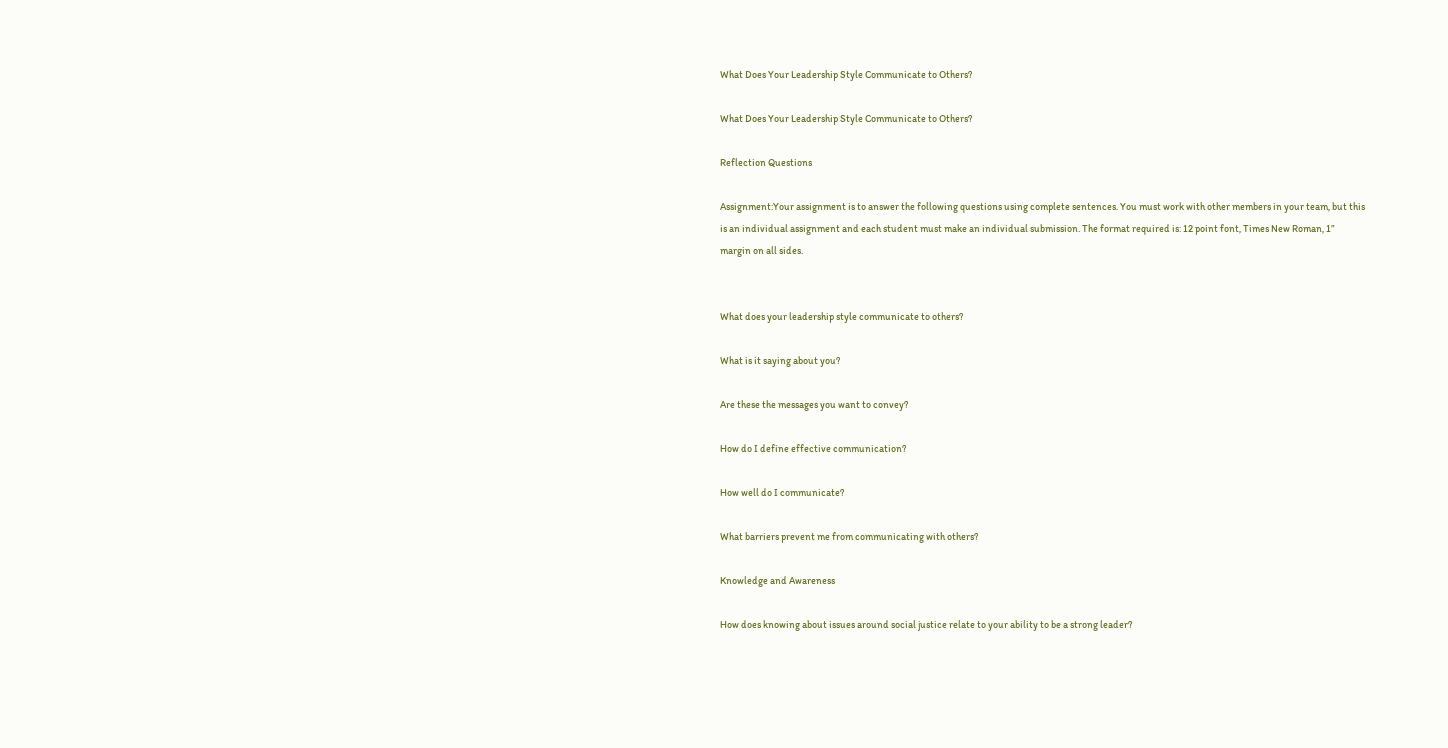What Does Your Leadership Style Communicate to Others?

What Does Your Leadership Style Communicate to Others?

Reflection Questions

Assignment:Your assignment is to answer the following questions using complete sentences. You must work with other members in your team, but this is an individual assignment and each student must make an individual submission. The format required is: 12 point font, Times New Roman, 1” margin on all sides.


What does your leadership style communicate to others?

What is it saying about you?

Are these the messages you want to convey?

How do I define effective communication?

How well do I communicate?

What barriers prevent me from communicating with others?

Knowledge and Awareness

How does knowing about issues around social justice relate to your ability to be a strong leader?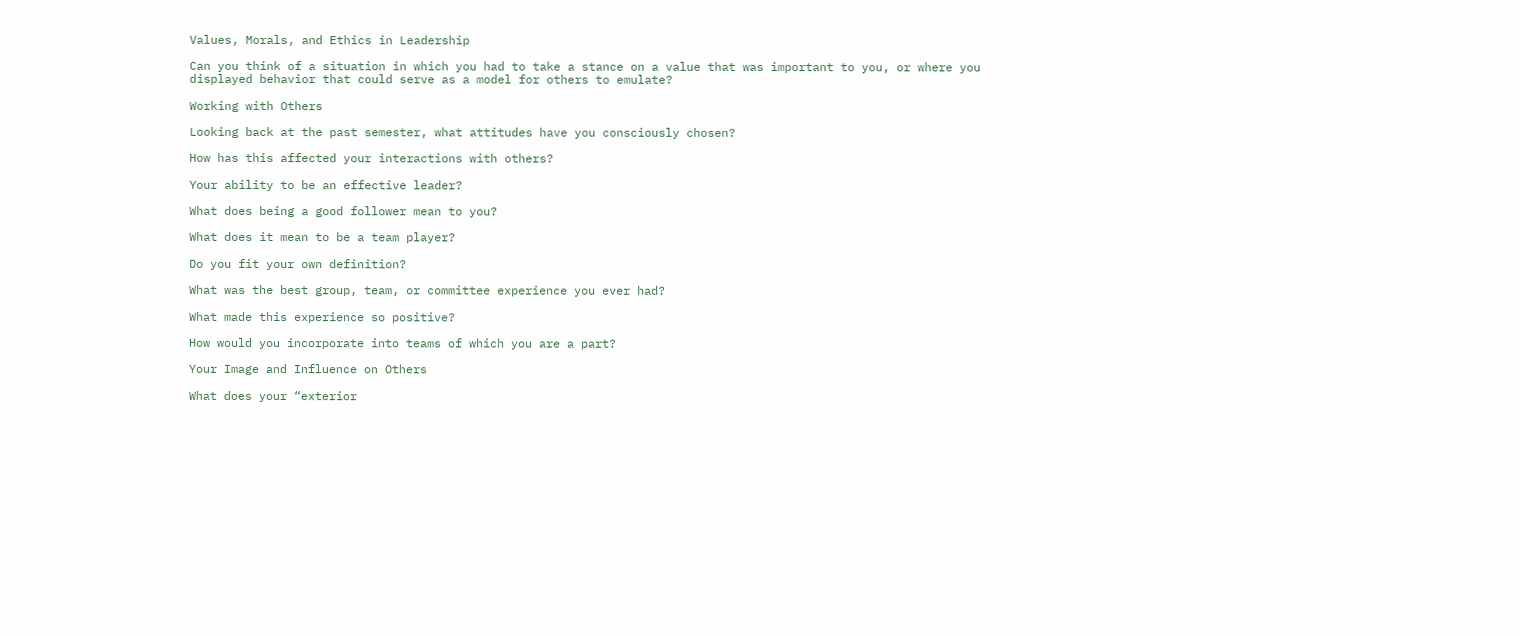Values, Morals, and Ethics in Leadership

Can you think of a situation in which you had to take a stance on a value that was important to you, or where you displayed behavior that could serve as a model for others to emulate?

Working with Others

Looking back at the past semester, what attitudes have you consciously chosen?

How has this affected your interactions with others?

Your ability to be an effective leader?

What does being a good follower mean to you?

What does it mean to be a team player?

Do you fit your own definition?

What was the best group, team, or committee experience you ever had?

What made this experience so positive?

How would you incorporate into teams of which you are a part?

Your Image and Influence on Others

What does your “exterior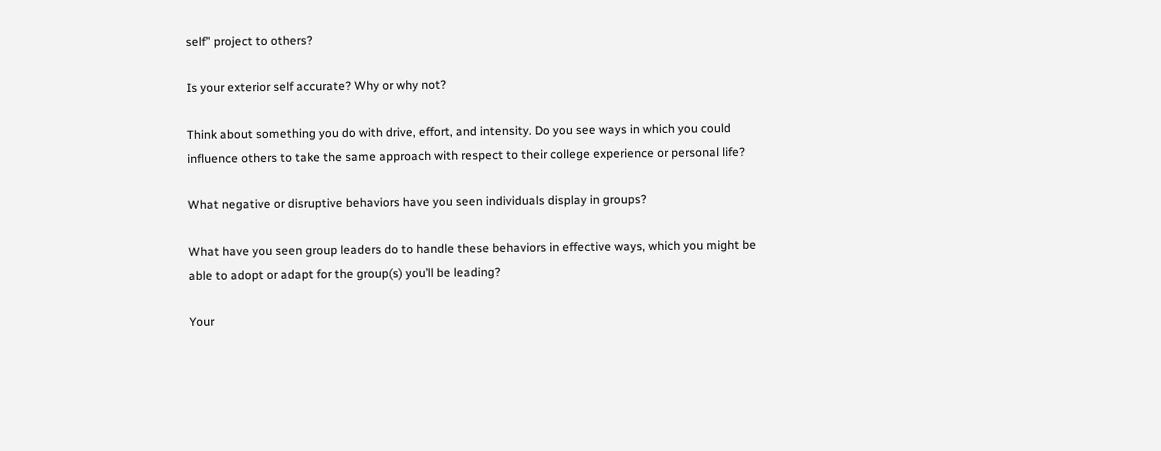self” project to others?

Is your exterior self accurate? Why or why not?

Think about something you do with drive, effort, and intensity. Do you see ways in which you could influence others to take the same approach with respect to their college experience or personal life?

What negative or disruptive behaviors have you seen individuals display in groups?

What have you seen group leaders do to handle these behaviors in effective ways, which you might be able to adopt or adapt for the group(s) you’ll be leading?

Your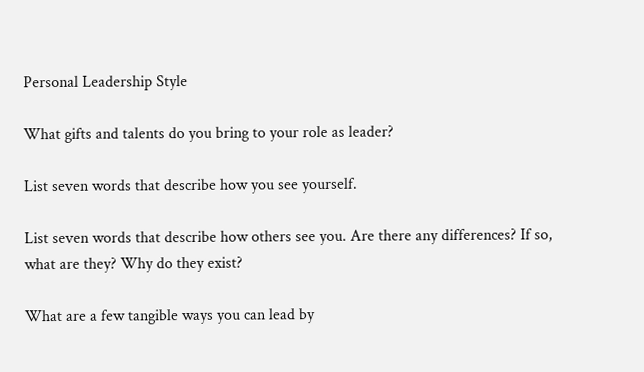Personal Leadership Style

What gifts and talents do you bring to your role as leader?

List seven words that describe how you see yourself.

List seven words that describe how others see you. Are there any differences? If so, what are they? Why do they exist?

What are a few tangible ways you can lead by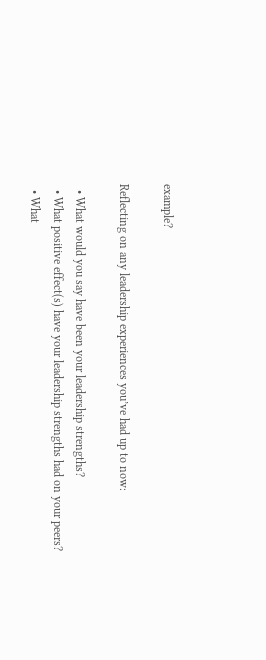example?

Reflecting on any leadership experiences you’ve had up to now:

  • What would you say have been your leadership strengths?
  • What positive effect(s) have your leadership strengths had on your peers?
  • What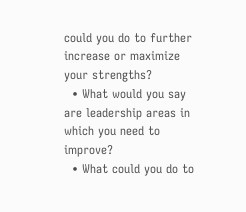could you do to further increase or maximize your strengths?
  • What would you say are leadership areas in which you need to improve?
  • What could you do to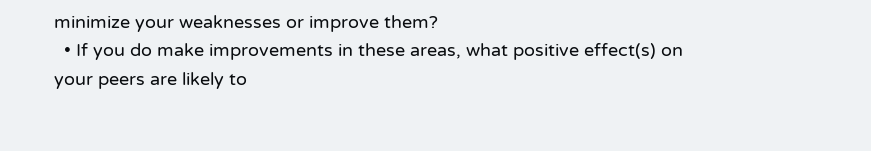minimize your weaknesses or improve them?
  • If you do make improvements in these areas, what positive effect(s) on your peers are likely to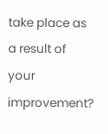take place as a result of your improvement?